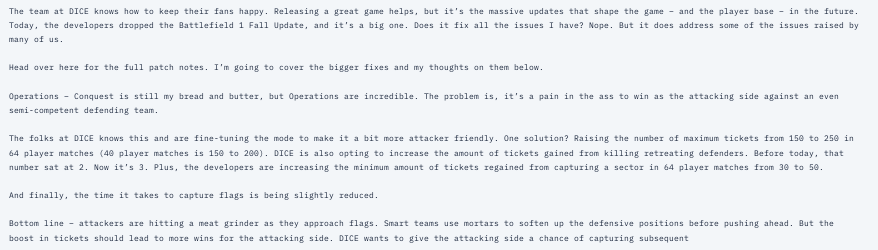The team at DICE knows how to keep their fans happy. Releasing a great game helps, but it’s the massive updates that shape the game – and the player base – in the future. Today, the developers dropped the Battlefield 1 Fall Update, and it’s a big one. Does it fix all the issues I have? Nope. But it does address some of the issues raised by many of us.

Head over here for the full patch notes. I’m going to cover the bigger fixes and my thoughts on them below.

Operations – Conquest is still my bread and butter, but Operations are incredible. The problem is, it’s a pain in the ass to win as the attacking side against an even semi-competent defending team.

The folks at DICE knows this and are fine-tuning the mode to make it a bit more attacker friendly. One solution? Raising the number of maximum tickets from 150 to 250 in 64 player matches (40 player matches is 150 to 200). DICE is also opting to increase the amount of tickets gained from killing retreating defenders. Before today, that number sat at 2. Now it’s 3. Plus, the developers are increasing the minimum amount of tickets regained from capturing a sector in 64 player matches from 30 to 50.

And finally, the time it takes to capture flags is being slightly reduced.

Bottom line – attackers are hitting a meat grinder as they approach flags. Smart teams use mortars to soften up the defensive positions before pushing ahead. But the boost in tickets should lead to more wins for the attacking side. DICE wants to give the attacking side a chance of capturing subsequent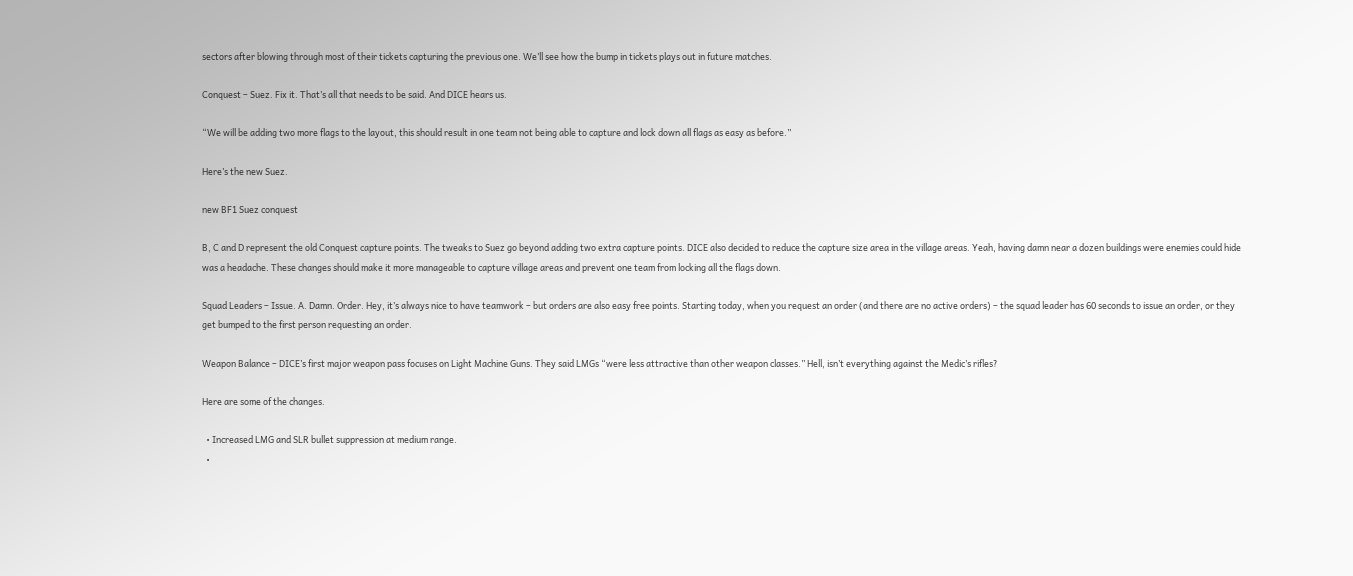sectors after blowing through most of their tickets capturing the previous one. We’ll see how the bump in tickets plays out in future matches.

Conquest – Suez. Fix it. That’s all that needs to be said. And DICE hears us.

“We will be adding two more flags to the layout, this should result in one team not being able to capture and lock down all flags as easy as before.”

Here’s the new Suez.

new BF1 Suez conquest

B, C and D represent the old Conquest capture points. The tweaks to Suez go beyond adding two extra capture points. DICE also decided to reduce the capture size area in the village areas. Yeah, having damn near a dozen buildings were enemies could hide was a headache. These changes should make it more manageable to capture village areas and prevent one team from locking all the flags down.

Squad Leaders – Issue. A. Damn. Order. Hey, it’s always nice to have teamwork – but orders are also easy free points. Starting today, when you request an order (and there are no active orders) – the squad leader has 60 seconds to issue an order, or they get bumped to the first person requesting an order.

Weapon Balance – DICE’s first major weapon pass focuses on Light Machine Guns. They said LMGs “were less attractive than other weapon classes.” Hell, isn’t everything against the Medic’s rifles?

Here are some of the changes.

  • Increased LMG and SLR bullet suppression at medium range.
  •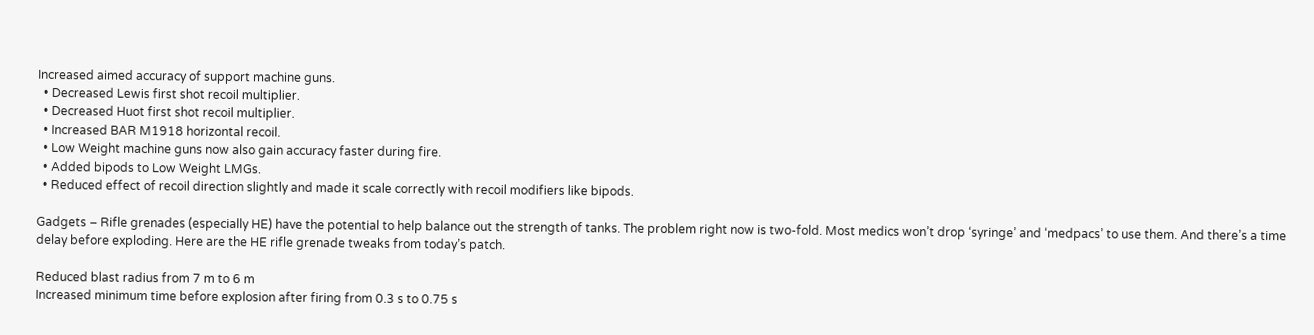Increased aimed accuracy of support machine guns.
  • Decreased Lewis first shot recoil multiplier.
  • Decreased Huot first shot recoil multiplier.
  • Increased BAR M1918 horizontal recoil.
  • Low Weight machine guns now also gain accuracy faster during fire.
  • Added bipods to Low Weight LMGs.
  • Reduced effect of recoil direction slightly and made it scale correctly with recoil modifiers like bipods.

Gadgets – Rifle grenades (especially HE) have the potential to help balance out the strength of tanks. The problem right now is two-fold. Most medics won’t drop ‘syringe’ and ‘medpacs’ to use them. And there’s a time delay before exploding. Here are the HE rifle grenade tweaks from today’s patch.

Reduced blast radius from 7 m to 6 m
Increased minimum time before explosion after firing from 0.3 s to 0.75 s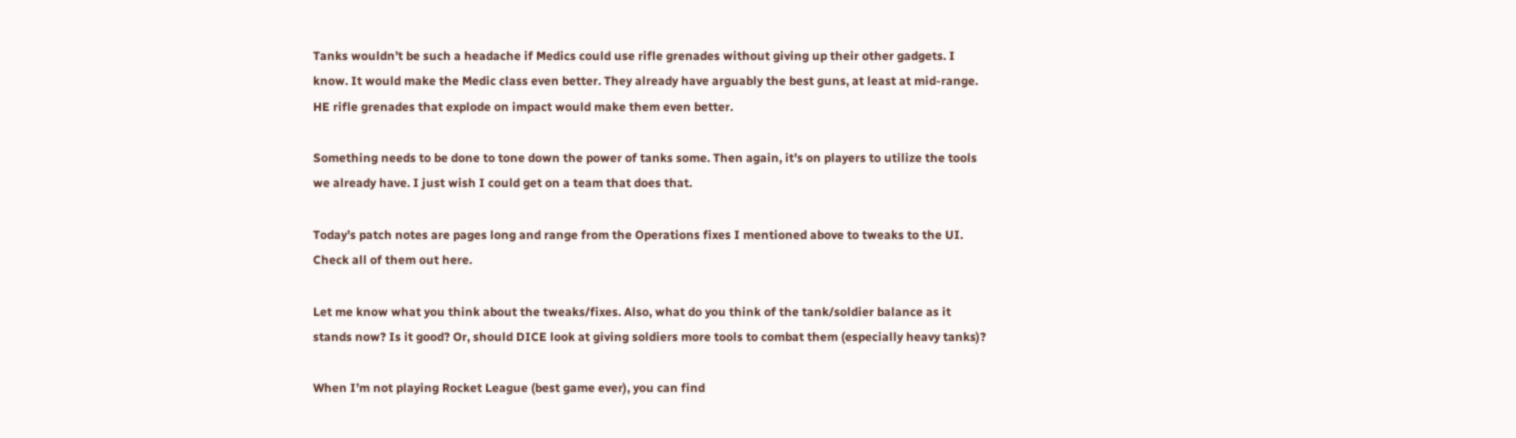Tanks wouldn’t be such a headache if Medics could use rifle grenades without giving up their other gadgets. I know. It would make the Medic class even better. They already have arguably the best guns, at least at mid-range. HE rifle grenades that explode on impact would make them even better.

Something needs to be done to tone down the power of tanks some. Then again, it’s on players to utilize the tools we already have. I just wish I could get on a team that does that.

Today’s patch notes are pages long and range from the Operations fixes I mentioned above to tweaks to the UI. Check all of them out here.

Let me know what you think about the tweaks/fixes. Also, what do you think of the tank/soldier balance as it stands now? Is it good? Or, should DICE look at giving soldiers more tools to combat them (especially heavy tanks)?

When I’m not playing Rocket League (best game ever), you can find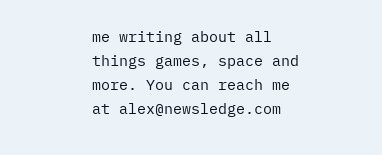me writing about all things games, space and more. You can reach me at alex@newsledge.com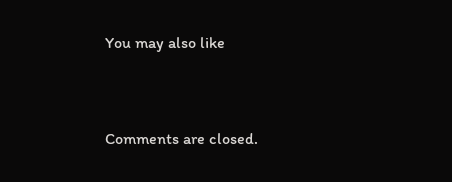You may also like


Comments are closed.